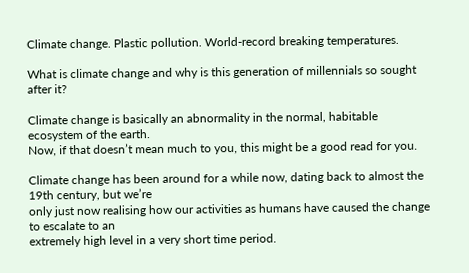Climate change. Plastic pollution. World-record breaking temperatures.

What is climate change and why is this generation of millennials so sought after it?

Climate change is basically an abnormality in the normal, habitable ecosystem of the earth.
Now, if that doesn’t mean much to you, this might be a good read for you.

Climate change has been around for a while now, dating back to almost the 19th century, but we’re
only just now realising how our activities as humans have caused the change to escalate to an
extremely high level in a very short time period.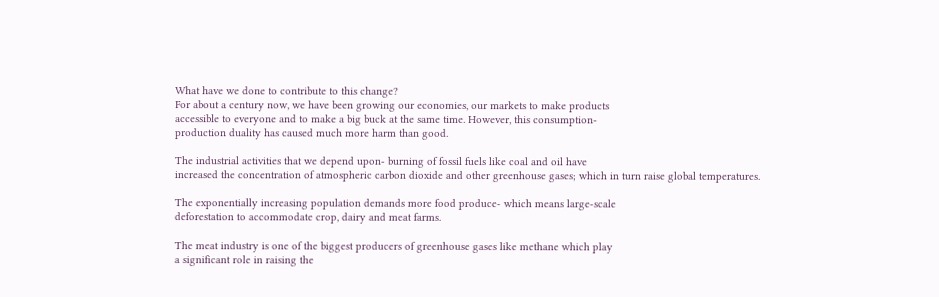What have we done to contribute to this change?
For about a century now, we have been growing our economies, our markets to make products
accessible to everyone and to make a big buck at the same time. However, this consumption-
production duality has caused much more harm than good.

The industrial activities that we depend upon- burning of fossil fuels like coal and oil have
increased the concentration of atmospheric carbon dioxide and other greenhouse gases; which in turn raise global temperatures.

The exponentially increasing population demands more food produce- which means large-scale
deforestation to accommodate crop, dairy and meat farms.

The meat industry is one of the biggest producers of greenhouse gases like methane which play
a significant role in raising the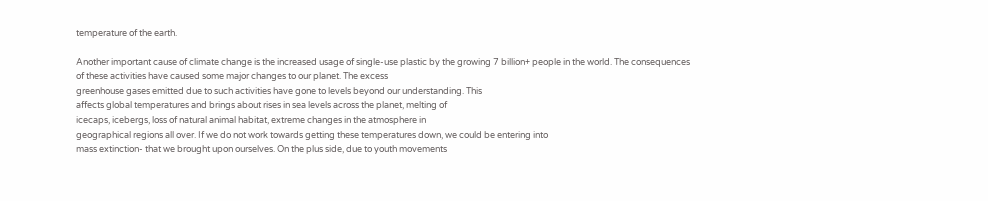temperature of the earth.

Another important cause of climate change is the increased usage of single-use plastic by the growing 7 billion+ people in the world. The consequences of these activities have caused some major changes to our planet. The excess
greenhouse gases emitted due to such activities have gone to levels beyond our understanding. This
affects global temperatures and brings about rises in sea levels across the planet, melting of
icecaps, icebergs, loss of natural animal habitat, extreme changes in the atmosphere in
geographical regions all over. If we do not work towards getting these temperatures down, we could be entering into
mass extinction- that we brought upon ourselves. On the plus side, due to youth movements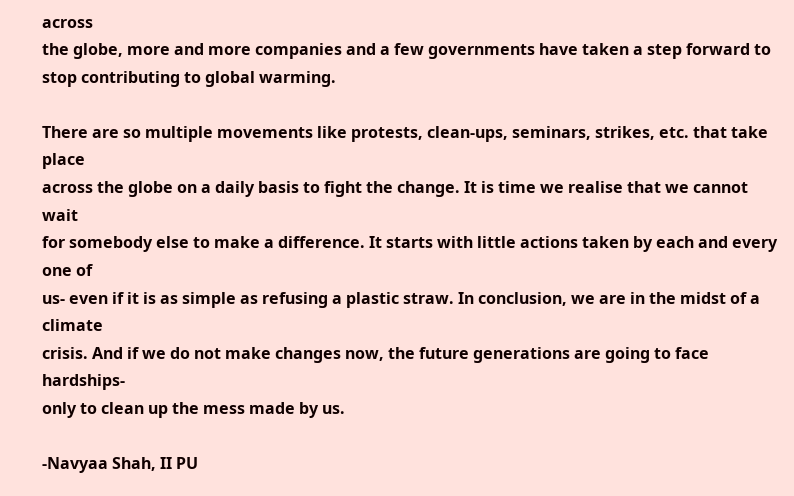across
the globe, more and more companies and a few governments have taken a step forward to stop contributing to global warming.

There are so multiple movements like protests, clean-ups, seminars, strikes, etc. that take place
across the globe on a daily basis to fight the change. It is time we realise that we cannot wait
for somebody else to make a difference. It starts with little actions taken by each and every one of
us- even if it is as simple as refusing a plastic straw. In conclusion, we are in the midst of a climate
crisis. And if we do not make changes now, the future generations are going to face hardships-
only to clean up the mess made by us.

-Navyaa Shah, II PU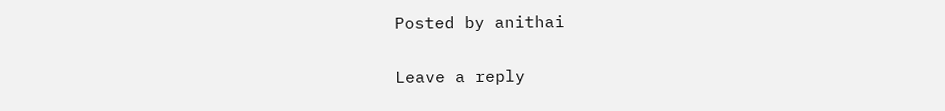Posted by anithai

Leave a reply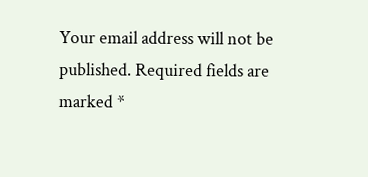Your email address will not be published. Required fields are marked *